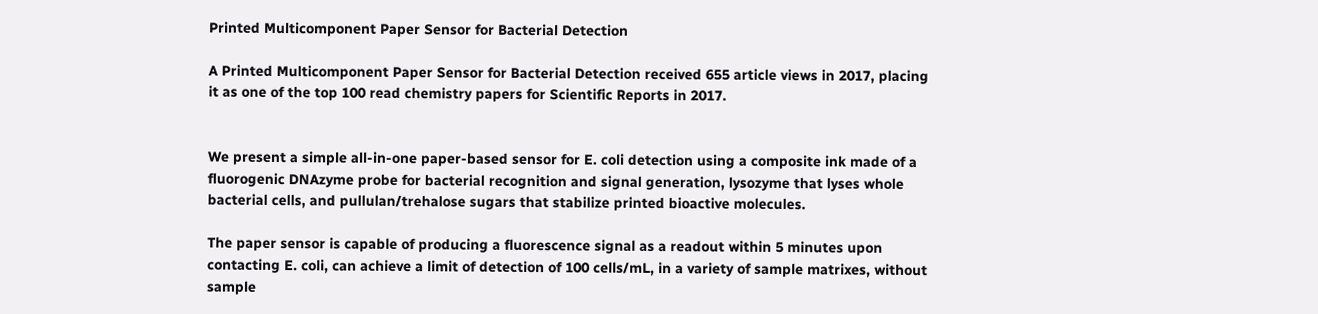Printed Multicomponent Paper Sensor for Bacterial Detection

A Printed Multicomponent Paper Sensor for Bacterial Detection received 655 article views in 2017, placing it as one of the top 100 read chemistry papers for Scientific Reports in 2017.


We present a simple all-in-one paper-based sensor for E. coli detection using a composite ink made of a fluorogenic DNAzyme probe for bacterial recognition and signal generation, lysozyme that lyses whole bacterial cells, and pullulan/trehalose sugars that stabilize printed bioactive molecules.

The paper sensor is capable of producing a fluorescence signal as a readout within 5 minutes upon contacting E. coli, can achieve a limit of detection of 100 cells/mL, in a variety of sample matrixes, without sample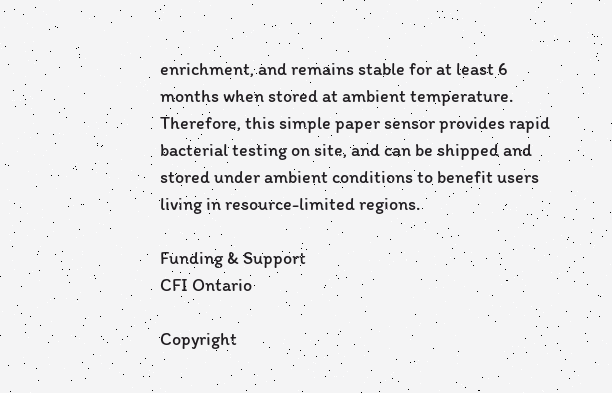enrichment, and remains stable for at least 6 months when stored at ambient temperature. Therefore, this simple paper sensor provides rapid bacterial testing on site, and can be shipped and stored under ambient conditions to benefit users living in resource-limited regions.

Funding & Support
CFI Ontario

Copyright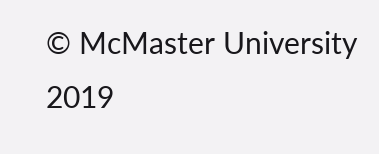© McMaster University 2019